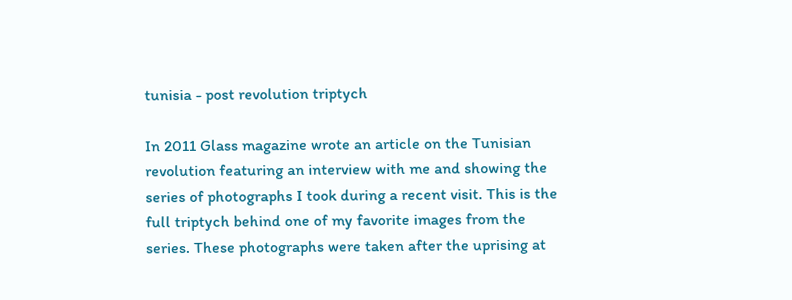tunisia - post revolution triptych

In 2011 Glass magazine wrote an article on the Tunisian revolution featuring an interview with me and showing the series of photographs I took during a recent visit. This is the full triptych behind one of my favorite images from the series. These photographs were taken after the uprising at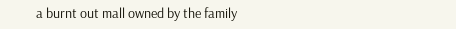a burnt out mall owned by the family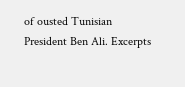of ousted Tunisian President Ben Ali. Excerpts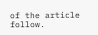of the article follow.